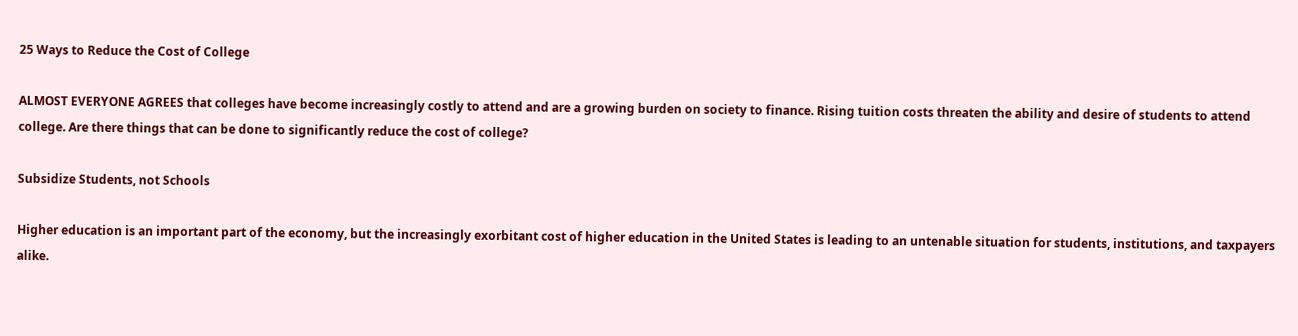25 Ways to Reduce the Cost of College

ALMOST EVERYONE AGREES that colleges have become increasingly costly to attend and are a growing burden on society to finance. Rising tuition costs threaten the ability and desire of students to attend college. Are there things that can be done to significantly reduce the cost of college?

Subsidize Students, not Schools

Higher education is an important part of the economy, but the increasingly exorbitant cost of higher education in the United States is leading to an untenable situation for students, institutions, and taxpayers alike.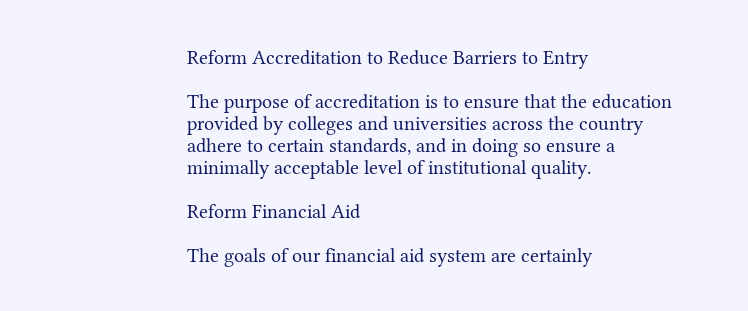Reform Accreditation to Reduce Barriers to Entry

The purpose of accreditation is to ensure that the education provided by colleges and universities across the country adhere to certain standards, and in doing so ensure a minimally acceptable level of institutional quality.

Reform Financial Aid

The goals of our financial aid system are certainly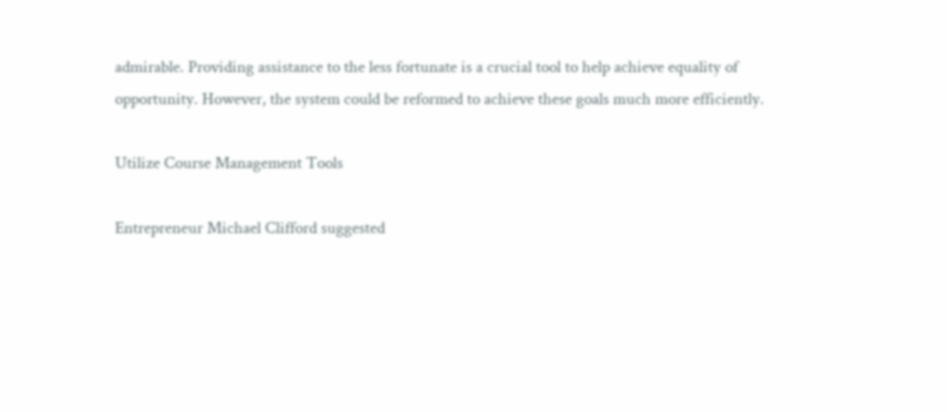admirable. Providing assistance to the less fortunate is a crucial tool to help achieve equality of opportunity. However, the system could be reformed to achieve these goals much more efficiently.

Utilize Course Management Tools

Entrepreneur Michael Clifford suggested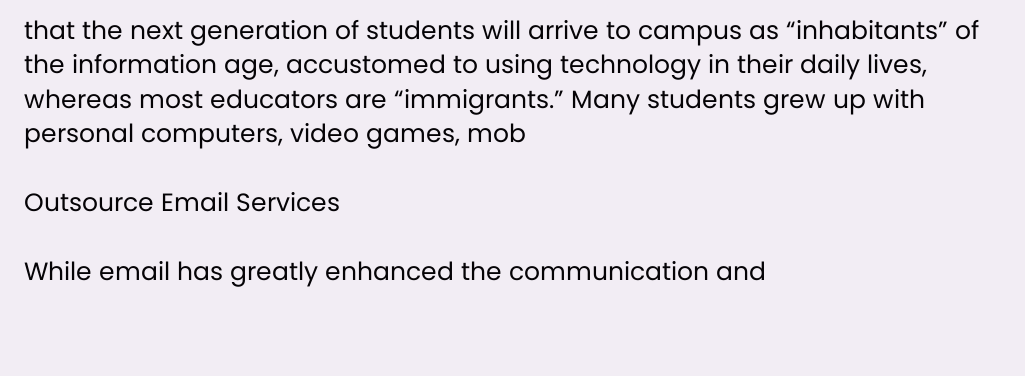that the next generation of students will arrive to campus as “inhabitants” of the information age, accustomed to using technology in their daily lives, whereas most educators are “immigrants.” Many students grew up with personal computers, video games, mob

Outsource Email Services

While email has greatly enhanced the communication and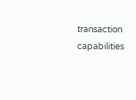transaction capabilities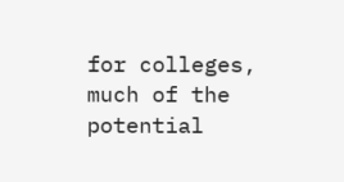for colleges, much of the potential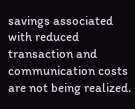savings associated with reduced transaction and communication costs are not being realized.